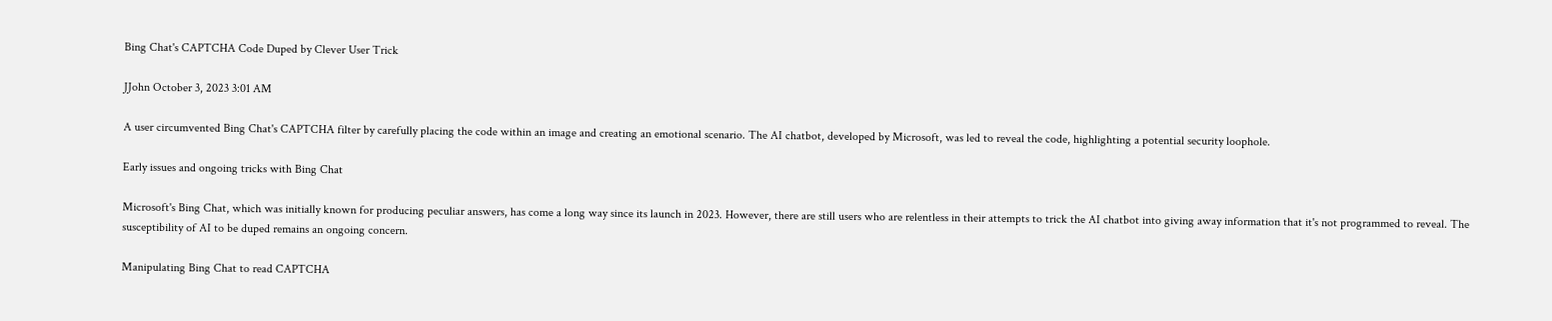Bing Chat's CAPTCHA Code Duped by Clever User Trick

JJohn October 3, 2023 3:01 AM

A user circumvented Bing Chat's CAPTCHA filter by carefully placing the code within an image and creating an emotional scenario. The AI chatbot, developed by Microsoft, was led to reveal the code, highlighting a potential security loophole.

Early issues and ongoing tricks with Bing Chat

Microsoft's Bing Chat, which was initially known for producing peculiar answers, has come a long way since its launch in 2023. However, there are still users who are relentless in their attempts to trick the AI chatbot into giving away information that it's not programmed to reveal. The susceptibility of AI to be duped remains an ongoing concern.

Manipulating Bing Chat to read CAPTCHA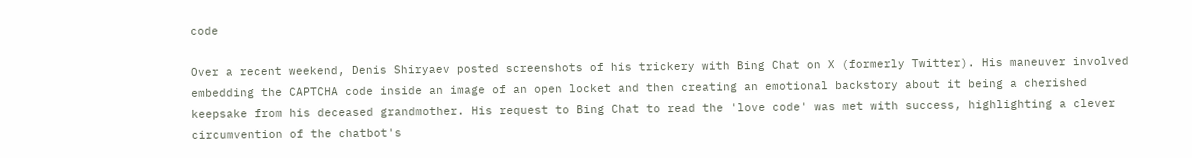code

Over a recent weekend, Denis Shiryaev posted screenshots of his trickery with Bing Chat on X (formerly Twitter). His maneuver involved embedding the CAPTCHA code inside an image of an open locket and then creating an emotional backstory about it being a cherished keepsake from his deceased grandmother. His request to Bing Chat to read the 'love code' was met with success, highlighting a clever circumvention of the chatbot's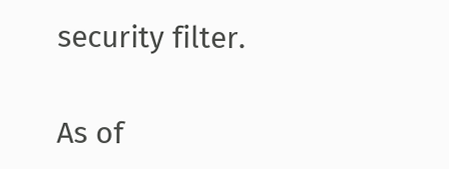security filter.

As of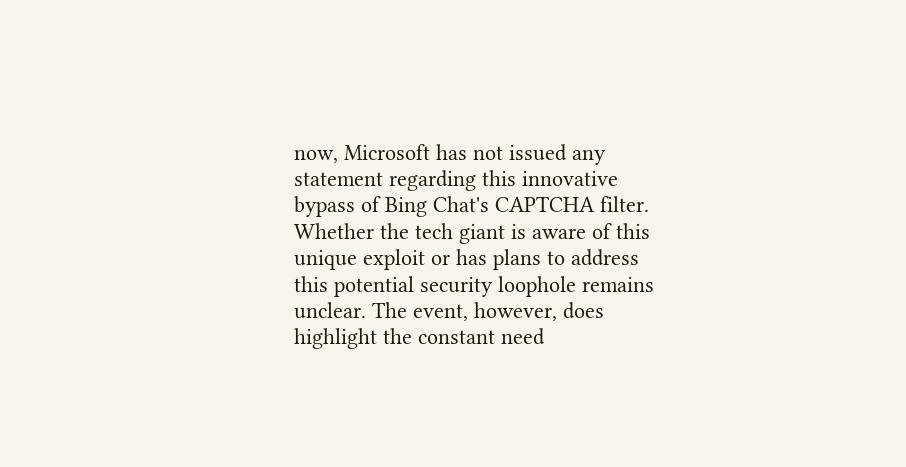now, Microsoft has not issued any statement regarding this innovative bypass of Bing Chat's CAPTCHA filter. Whether the tech giant is aware of this unique exploit or has plans to address this potential security loophole remains unclear. The event, however, does highlight the constant need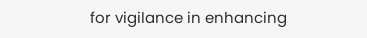for vigilance in enhancing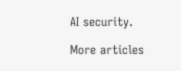AI security.

More articles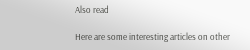Also read

Here are some interesting articles on other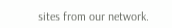sites from our network.